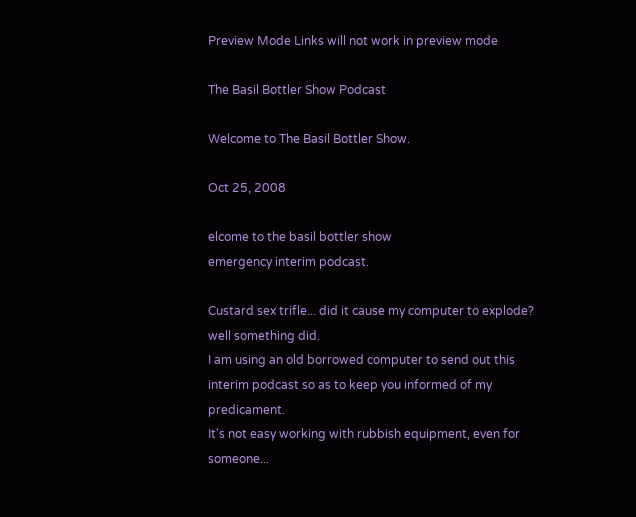Preview Mode Links will not work in preview mode

The Basil Bottler Show Podcast

Welcome to The Basil Bottler Show.

Oct 25, 2008

elcome to the basil bottler show
emergency interim podcast.

Custard sex trifle... did it cause my computer to explode?
well something did.
I am using an old borrowed computer to send out this interim podcast so as to keep you informed of my predicament.
It's not easy working with rubbish equipment, even for someone...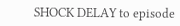SHOCK DELAY to episode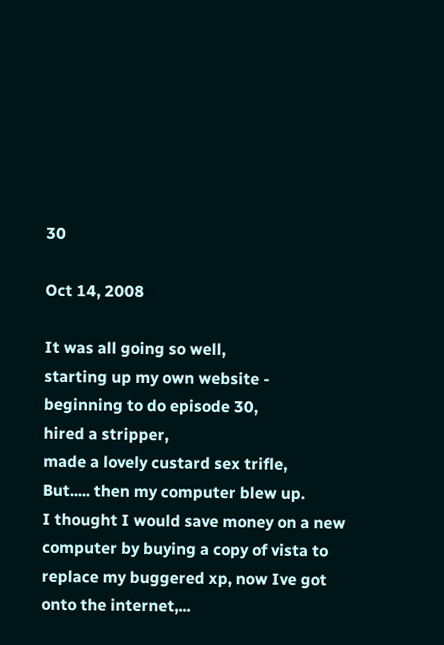30

Oct 14, 2008

It was all going so well,
starting up my own website -
beginning to do episode 30,
hired a stripper,
made a lovely custard sex trifle,
But..... then my computer blew up.
I thought I would save money on a new computer by buying a copy of vista to replace my buggered xp, now Ive got onto the internet,...